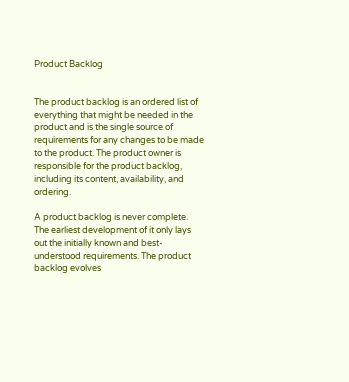Product Backlog


The product backlog is an ordered list of everything that might be needed in the product and is the single source of requirements for any changes to be made to the product. The product owner is responsible for the product backlog, including its content, availability, and ordering.

A product backlog is never complete. The earliest development of it only lays out the initially known and best-understood requirements. The product backlog evolves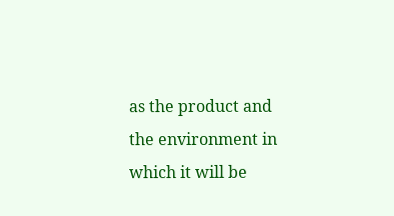as the product and the environment in which it will be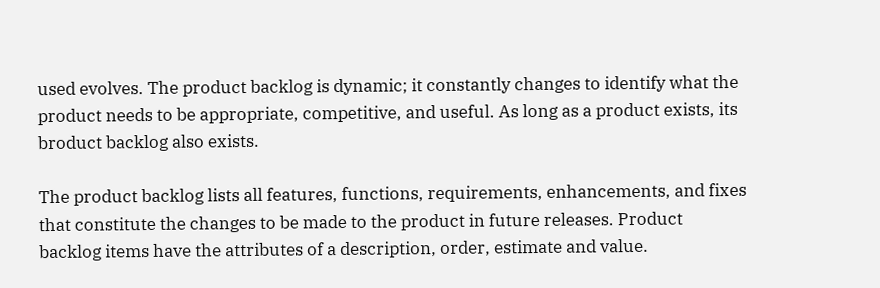used evolves. The product backlog is dynamic; it constantly changes to identify what the product needs to be appropriate, competitive, and useful. As long as a product exists, its broduct backlog also exists.

The product backlog lists all features, functions, requirements, enhancements, and fixes that constitute the changes to be made to the product in future releases. Product backlog items have the attributes of a description, order, estimate and value.